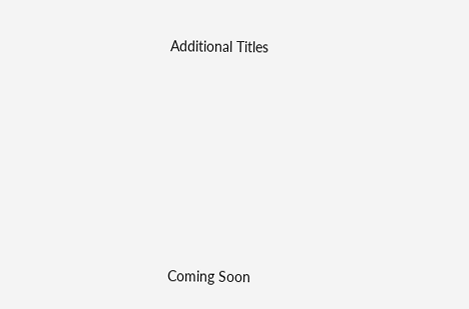Additional Titles









Coming Soon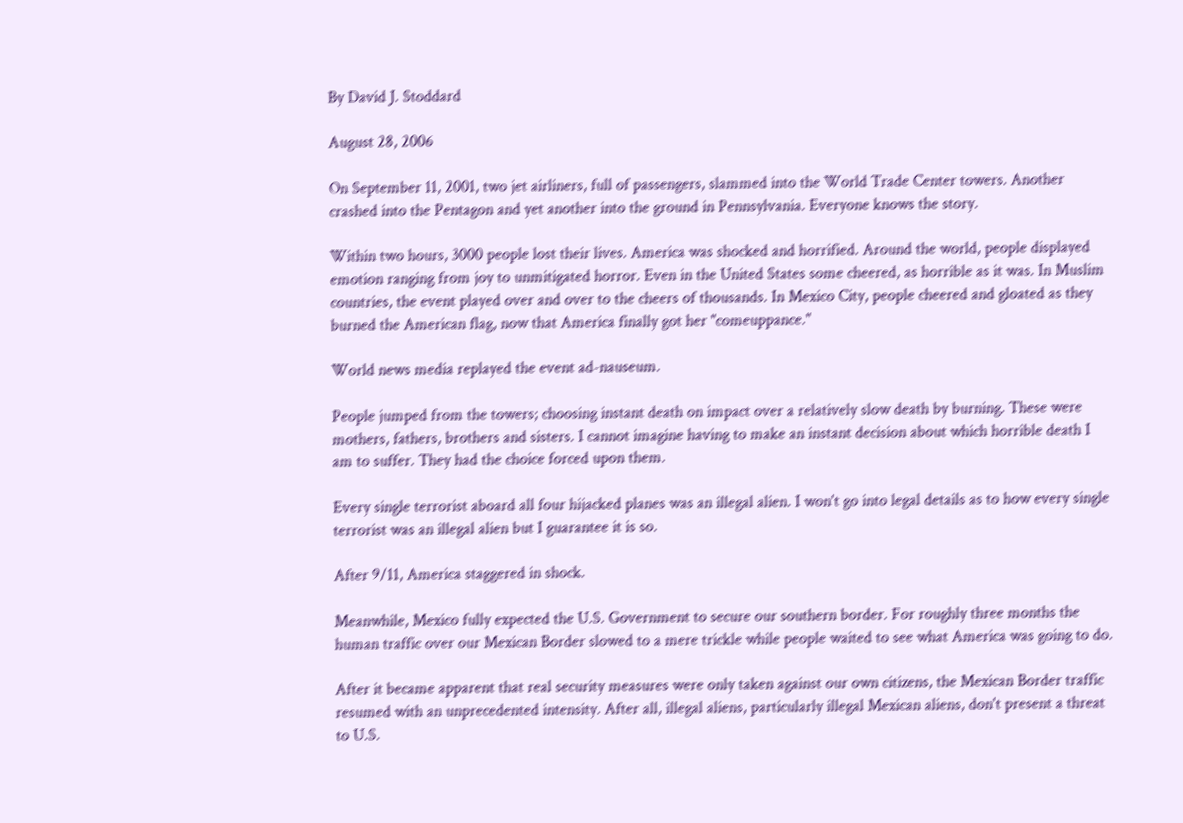By David J. Stoddard

August 28, 2006

On September 11, 2001, two jet airliners, full of passengers, slammed into the World Trade Center towers. Another crashed into the Pentagon and yet another into the ground in Pennsylvania. Everyone knows the story.

Within two hours, 3000 people lost their lives. America was shocked and horrified. Around the world, people displayed emotion ranging from joy to unmitigated horror. Even in the United States some cheered, as horrible as it was. In Muslim countries, the event played over and over to the cheers of thousands. In Mexico City, people cheered and gloated as they burned the American flag, now that America finally got her "comeuppance."

World news media replayed the event ad-nauseum.

People jumped from the towers; choosing instant death on impact over a relatively slow death by burning. These were mothers, fathers, brothers and sisters. I cannot imagine having to make an instant decision about which horrible death I am to suffer. They had the choice forced upon them.

Every single terrorist aboard all four hijacked planes was an illegal alien. I won't go into legal details as to how every single terrorist was an illegal alien but I guarantee it is so.

After 9/11, America staggered in shock.

Meanwhile, Mexico fully expected the U.S. Government to secure our southern border. For roughly three months the human traffic over our Mexican Border slowed to a mere trickle while people waited to see what America was going to do.

After it became apparent that real security measures were only taken against our own citizens, the Mexican Border traffic resumed with an unprecedented intensity. After all, illegal aliens, particularly illegal Mexican aliens, don't present a threat to U.S.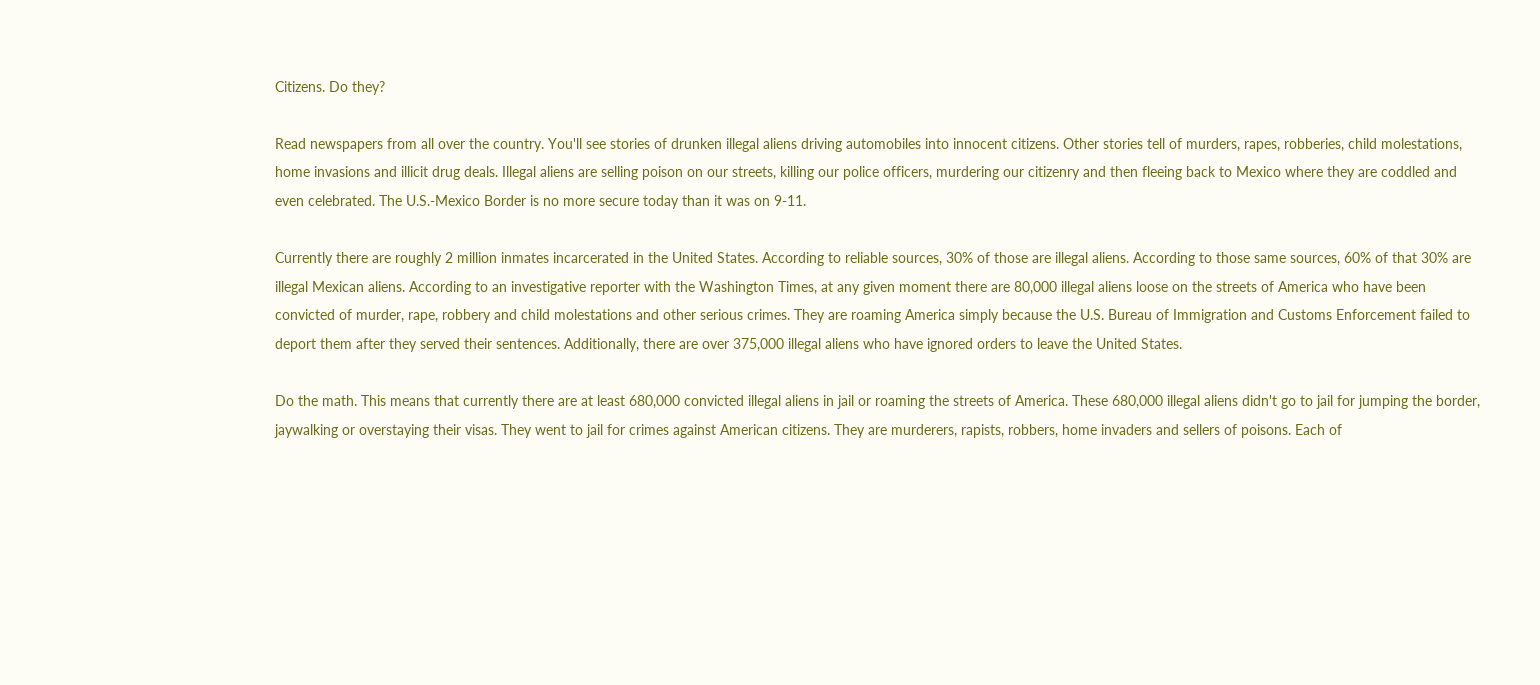Citizens. Do they?

Read newspapers from all over the country. You'll see stories of drunken illegal aliens driving automobiles into innocent citizens. Other stories tell of murders, rapes, robberies, child molestations, home invasions and illicit drug deals. Illegal aliens are selling poison on our streets, killing our police officers, murdering our citizenry and then fleeing back to Mexico where they are coddled and even celebrated. The U.S.-Mexico Border is no more secure today than it was on 9-11.

Currently there are roughly 2 million inmates incarcerated in the United States. According to reliable sources, 30% of those are illegal aliens. According to those same sources, 60% of that 30% are illegal Mexican aliens. According to an investigative reporter with the Washington Times, at any given moment there are 80,000 illegal aliens loose on the streets of America who have been convicted of murder, rape, robbery and child molestations and other serious crimes. They are roaming America simply because the U.S. Bureau of Immigration and Customs Enforcement failed to deport them after they served their sentences. Additionally, there are over 375,000 illegal aliens who have ignored orders to leave the United States.

Do the math. This means that currently there are at least 680,000 convicted illegal aliens in jail or roaming the streets of America. These 680,000 illegal aliens didn't go to jail for jumping the border, jaywalking or overstaying their visas. They went to jail for crimes against American citizens. They are murderers, rapists, robbers, home invaders and sellers of poisons. Each of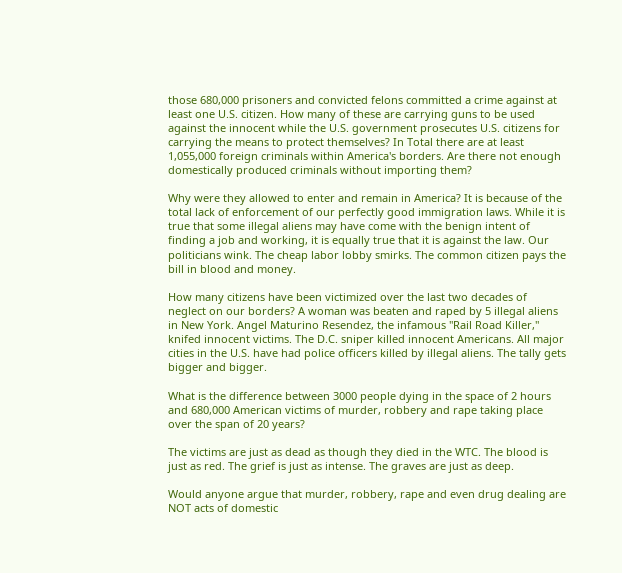those 680,000 prisoners and convicted felons committed a crime against at least one U.S. citizen. How many of these are carrying guns to be used against the innocent while the U.S. government prosecutes U.S. citizens for carrying the means to protect themselves? In Total there are at least 1,055,000 foreign criminals within America's borders. Are there not enough domestically produced criminals without importing them?

Why were they allowed to enter and remain in America? It is because of the total lack of enforcement of our perfectly good immigration laws. While it is true that some illegal aliens may have come with the benign intent of finding a job and working, it is equally true that it is against the law. Our politicians wink. The cheap labor lobby smirks. The common citizen pays the bill in blood and money.

How many citizens have been victimized over the last two decades of neglect on our borders? A woman was beaten and raped by 5 illegal aliens in New York. Angel Maturino Resendez, the infamous "Rail Road Killer," knifed innocent victims. The D.C. sniper killed innocent Americans. All major cities in the U.S. have had police officers killed by illegal aliens. The tally gets bigger and bigger.

What is the difference between 3000 people dying in the space of 2 hours and 680,000 American victims of murder, robbery and rape taking place over the span of 20 years?

The victims are just as dead as though they died in the WTC. The blood is just as red. The grief is just as intense. The graves are just as deep.

Would anyone argue that murder, robbery, rape and even drug dealing are NOT acts of domestic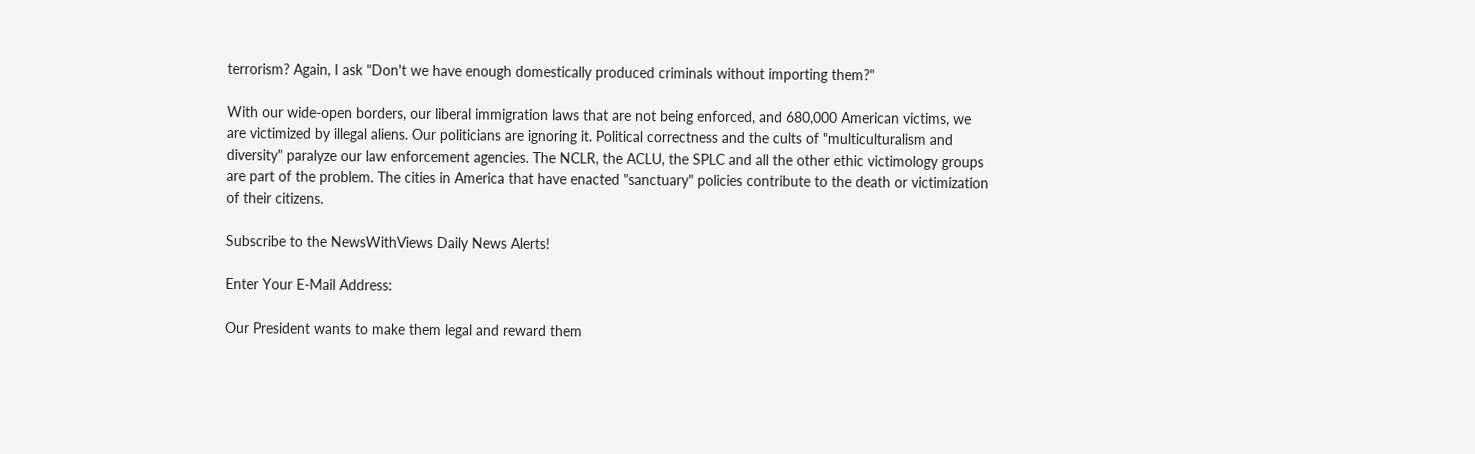terrorism? Again, I ask "Don't we have enough domestically produced criminals without importing them?"

With our wide-open borders, our liberal immigration laws that are not being enforced, and 680,000 American victims, we are victimized by illegal aliens. Our politicians are ignoring it. Political correctness and the cults of "multiculturalism and diversity" paralyze our law enforcement agencies. The NCLR, the ACLU, the SPLC and all the other ethic victimology groups are part of the problem. The cities in America that have enacted "sanctuary" policies contribute to the death or victimization of their citizens.

Subscribe to the NewsWithViews Daily News Alerts!

Enter Your E-Mail Address:

Our President wants to make them legal and reward them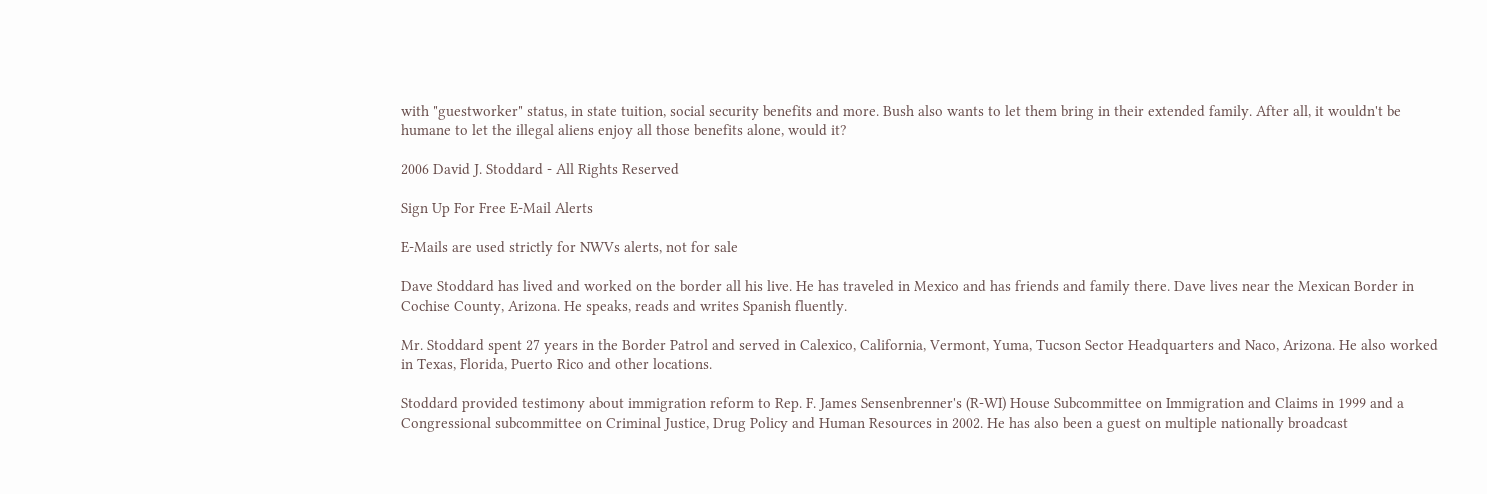with "guestworker" status, in state tuition, social security benefits and more. Bush also wants to let them bring in their extended family. After all, it wouldn't be humane to let the illegal aliens enjoy all those benefits alone, would it?

2006 David J. Stoddard - All Rights Reserved

Sign Up For Free E-Mail Alerts

E-Mails are used strictly for NWVs alerts, not for sale

Dave Stoddard has lived and worked on the border all his live. He has traveled in Mexico and has friends and family there. Dave lives near the Mexican Border in Cochise County, Arizona. He speaks, reads and writes Spanish fluently.

Mr. Stoddard spent 27 years in the Border Patrol and served in Calexico, California, Vermont, Yuma, Tucson Sector Headquarters and Naco, Arizona. He also worked in Texas, Florida, Puerto Rico and other locations.

Stoddard provided testimony about immigration reform to Rep. F. James Sensenbrenner's (R-WI) House Subcommittee on Immigration and Claims in 1999 and a Congressional subcommittee on Criminal Justice, Drug Policy and Human Resources in 2002. He has also been a guest on multiple nationally broadcast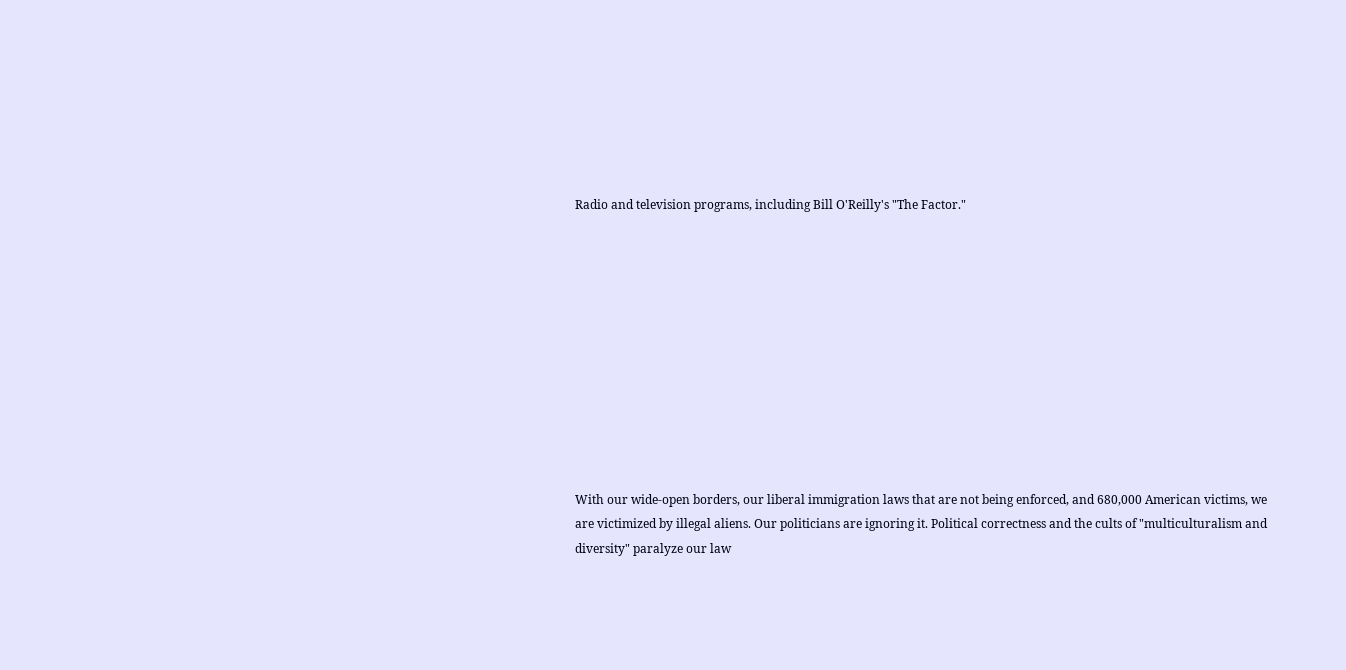Radio and television programs, including Bill O'Reilly's "The Factor."











With our wide-open borders, our liberal immigration laws that are not being enforced, and 680,000 American victims, we are victimized by illegal aliens. Our politicians are ignoring it. Political correctness and the cults of "multiculturalism and diversity" paralyze our law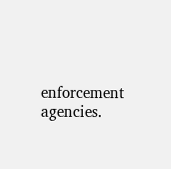enforcement agencies.